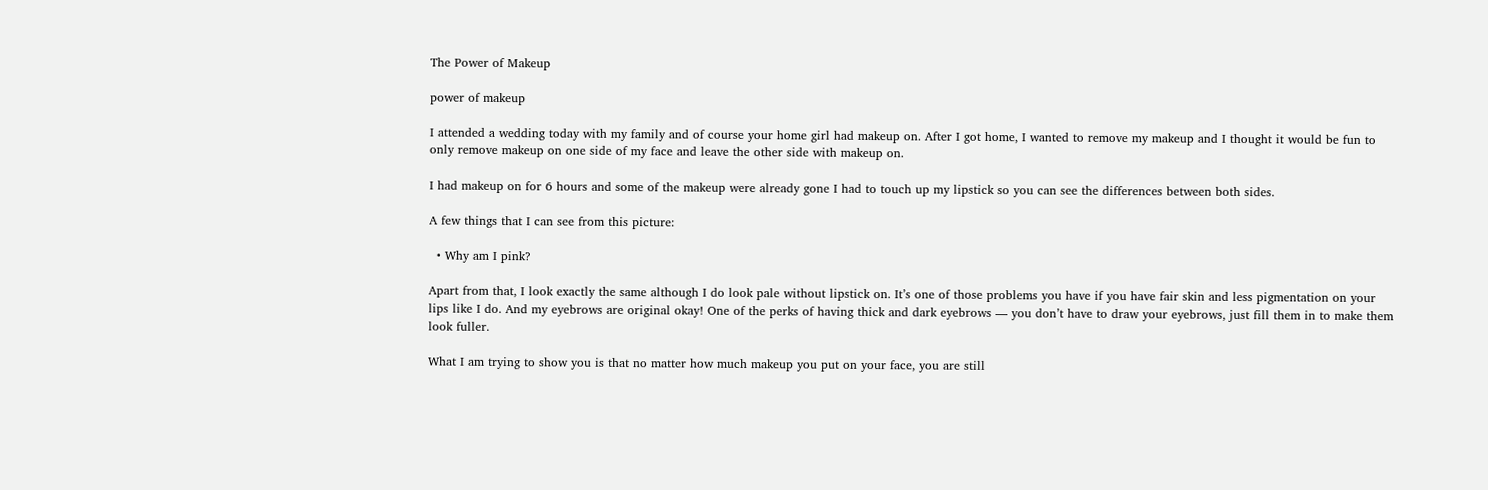The Power of Makeup

power of makeup

I attended a wedding today with my family and of course your home girl had makeup on. After I got home, I wanted to remove my makeup and I thought it would be fun to only remove makeup on one side of my face and leave the other side with makeup on.

I had makeup on for 6 hours and some of the makeup were already gone I had to touch up my lipstick so you can see the differences between both sides.

A few things that I can see from this picture:

  • Why am I pink?

Apart from that, I look exactly the same although I do look pale without lipstick on. It’s one of those problems you have if you have fair skin and less pigmentation on your lips like I do. And my eyebrows are original okay! One of the perks of having thick and dark eyebrows — you don’t have to draw your eyebrows, just fill them in to make them look fuller.

What I am trying to show you is that no matter how much makeup you put on your face, you are still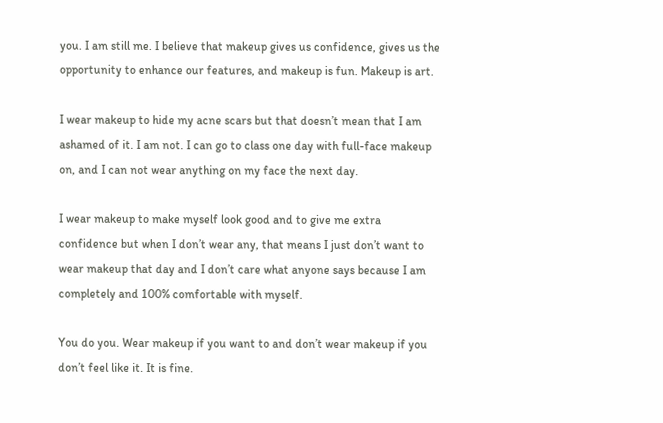you. I am still me. I believe that makeup gives us confidence, gives us the opportunity to enhance our features, and makeup is fun. Makeup is art.

I wear makeup to hide my acne scars but that doesn’t mean that I am ashamed of it. I am not. I can go to class one day with full-face makeup on, and I can not wear anything on my face the next day.

I wear makeup to make myself look good and to give me extra confidence but when I don’t wear any, that means I just don’t want to wear makeup that day and I don’t care what anyone says because I am completely and 100% comfortable with myself.

You do you. Wear makeup if you want to and don’t wear makeup if you don’t feel like it. It is fine.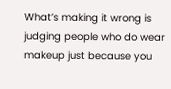What’s making it wrong is judging people who do wear makeup just because you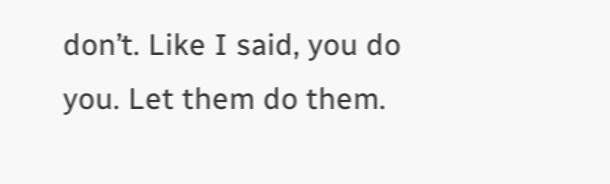don’t. Like I said, you do you. Let them do them.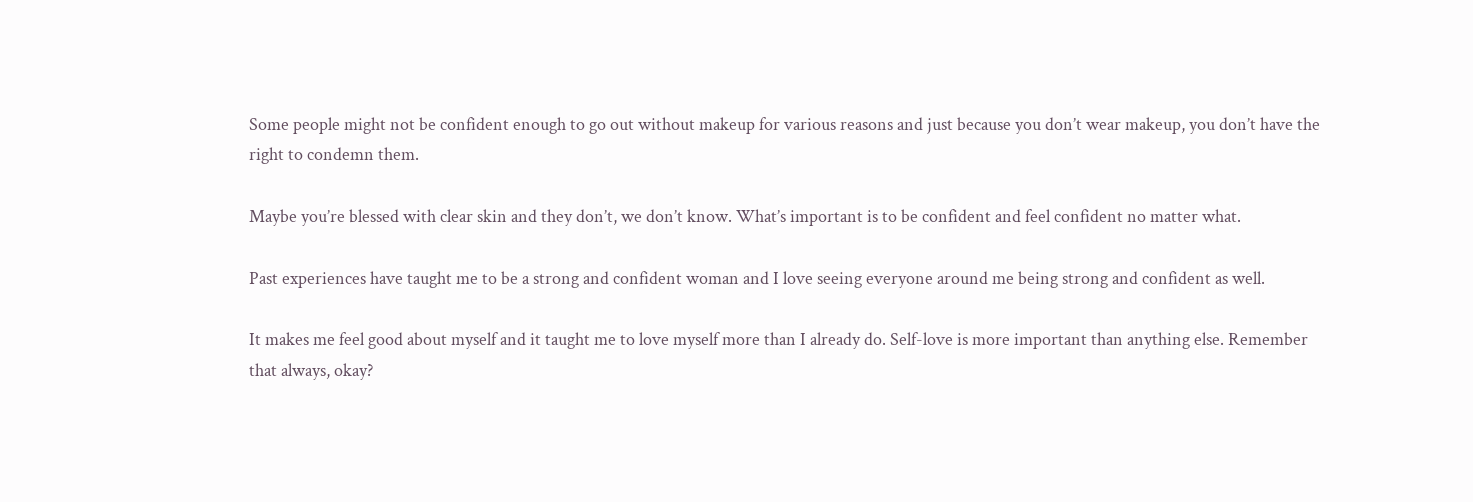Some people might not be confident enough to go out without makeup for various reasons and just because you don’t wear makeup, you don’t have the right to condemn them.

Maybe you’re blessed with clear skin and they don’t, we don’t know. What’s important is to be confident and feel confident no matter what.

Past experiences have taught me to be a strong and confident woman and I love seeing everyone around me being strong and confident as well.

It makes me feel good about myself and it taught me to love myself more than I already do. Self-love is more important than anything else. Remember that always, okay?